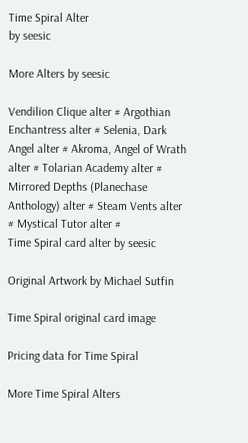Time Spiral Alter
by seesic

More Alters by seesic

Vendilion Clique alter # Argothian Enchantress alter # Selenia, Dark Angel alter # Akroma, Angel of Wrath alter # Tolarian Academy alter # Mirrored Depths (Planechase Anthology) alter # Steam Vents alter # Mystical Tutor alter #
Time Spiral card alter by seesic

Original Artwork by Michael Sutfin

Time Spiral original card image

Pricing data for Time Spiral

More Time Spiral Alters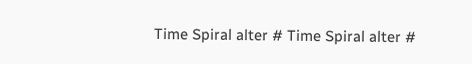Time Spiral alter # Time Spiral alter #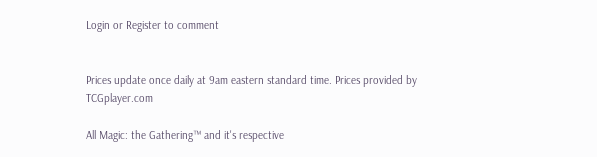Login or Register to comment


Prices update once daily at 9am eastern standard time. Prices provided by TCGplayer.com

All Magic: the Gathering™ and it's respective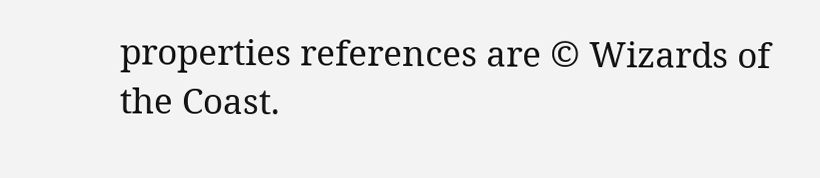properties references are © Wizards of the Coast.